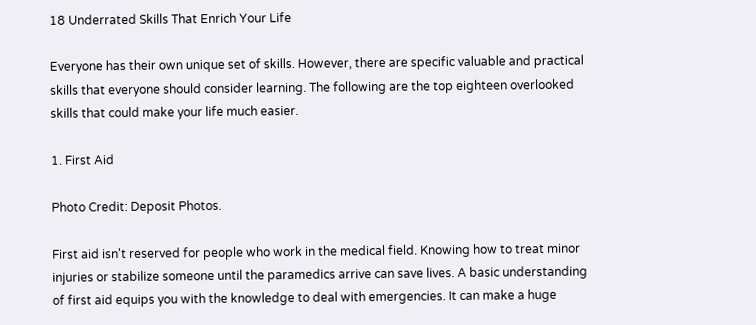18 Underrated Skills That Enrich Your Life

Everyone has their own unique set of skills. However, there are specific valuable and practical skills that everyone should consider learning. The following are the top eighteen overlooked skills that could make your life much easier.

1. First Aid

Photo Credit: Deposit Photos.

First aid isn't reserved for people who work in the medical field. Knowing how to treat minor injuries or stabilize someone until the paramedics arrive can save lives. A basic understanding of first aid equips you with the knowledge to deal with emergencies. It can make a huge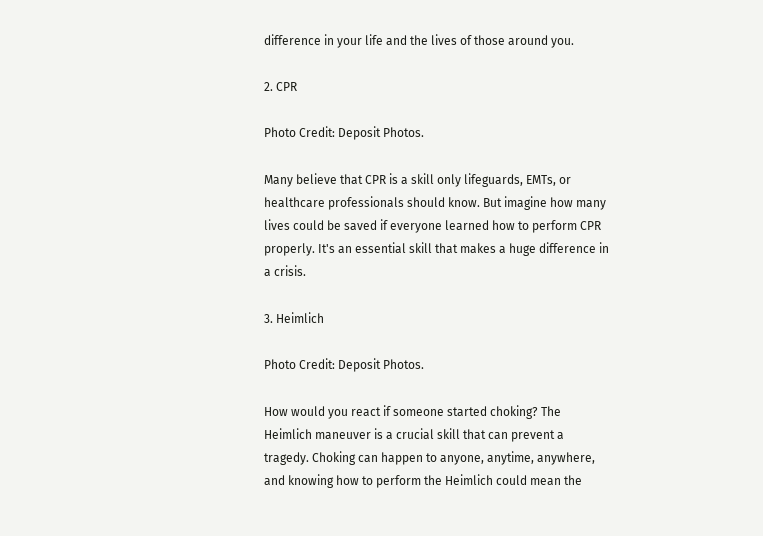difference in your life and the lives of those around you.

2. CPR

Photo Credit: Deposit Photos.

Many believe that CPR is a skill only lifeguards, EMTs, or healthcare professionals should know. But imagine how many lives could be saved if everyone learned how to perform CPR properly. It's an essential skill that makes a huge difference in a crisis.

3. Heimlich

Photo Credit: Deposit Photos.

How would you react if someone started choking? The Heimlich maneuver is a crucial skill that can prevent a tragedy. Choking can happen to anyone, anytime, anywhere, and knowing how to perform the Heimlich could mean the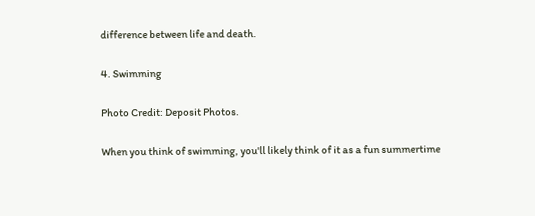difference between life and death.

4. Swimming

Photo Credit: Deposit Photos.

When you think of swimming, you'll likely think of it as a fun summertime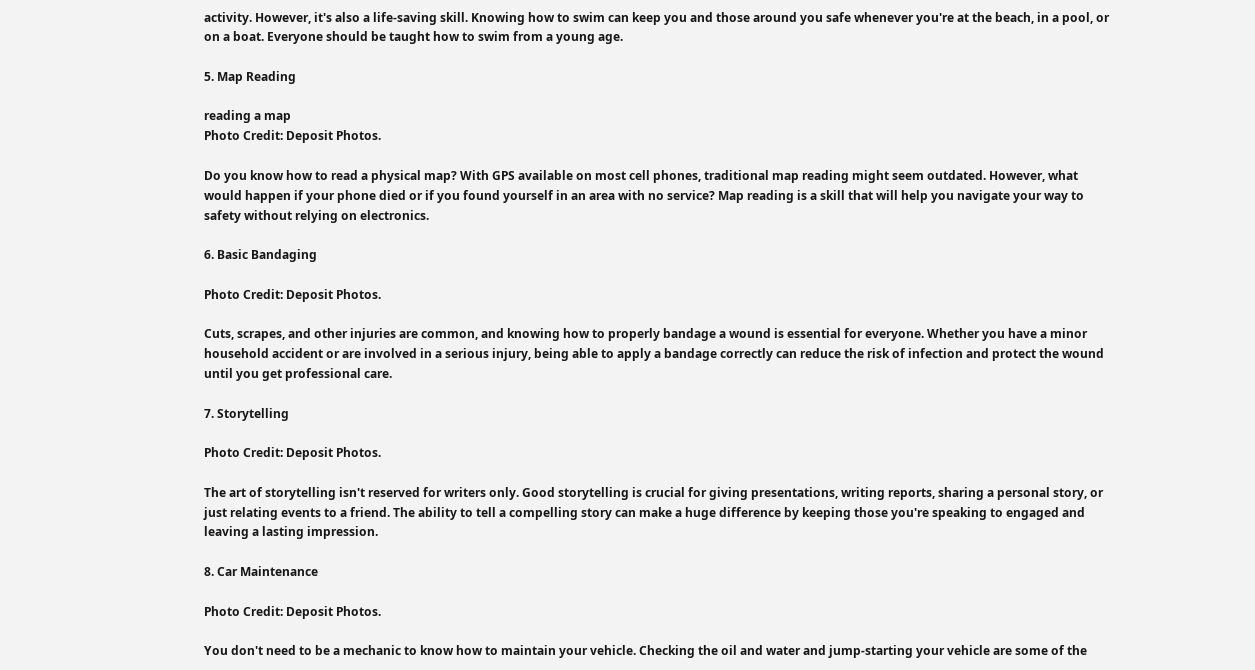activity. However, it's also a life-saving skill. Knowing how to swim can keep you and those around you safe whenever you're at the beach, in a pool, or on a boat. Everyone should be taught how to swim from a young age.

5. Map Reading

reading a map
Photo Credit: Deposit Photos.

Do you know how to read a physical map? With GPS available on most cell phones, traditional map reading might seem outdated. However, what would happen if your phone died or if you found yourself in an area with no service? Map reading is a skill that will help you navigate your way to safety without relying on electronics.

6. Basic Bandaging

Photo Credit: Deposit Photos.

Cuts, scrapes, and other injuries are common, and knowing how to properly bandage a wound is essential for everyone. Whether you have a minor household accident or are involved in a serious injury, being able to apply a bandage correctly can reduce the risk of infection and protect the wound until you get professional care.

7. Storytelling

Photo Credit: Deposit Photos.

The art of storytelling isn't reserved for writers only. Good storytelling is crucial for giving presentations, writing reports, sharing a personal story, or just relating events to a friend. The ability to tell a compelling story can make a huge difference by keeping those you're speaking to engaged and leaving a lasting impression.

8. Car Maintenance

Photo Credit: Deposit Photos.

You don't need to be a mechanic to know how to maintain your vehicle. Checking the oil and water and jump-starting your vehicle are some of the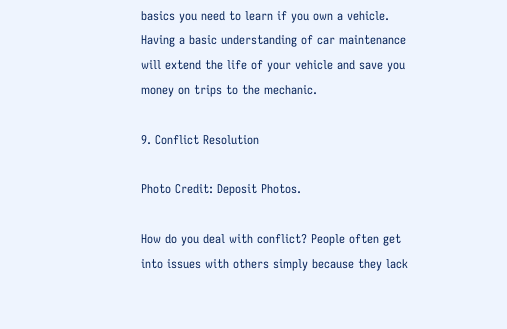basics you need to learn if you own a vehicle. Having a basic understanding of car maintenance will extend the life of your vehicle and save you money on trips to the mechanic.

9. Conflict Resolution

Photo Credit: Deposit Photos.

How do you deal with conflict? People often get into issues with others simply because they lack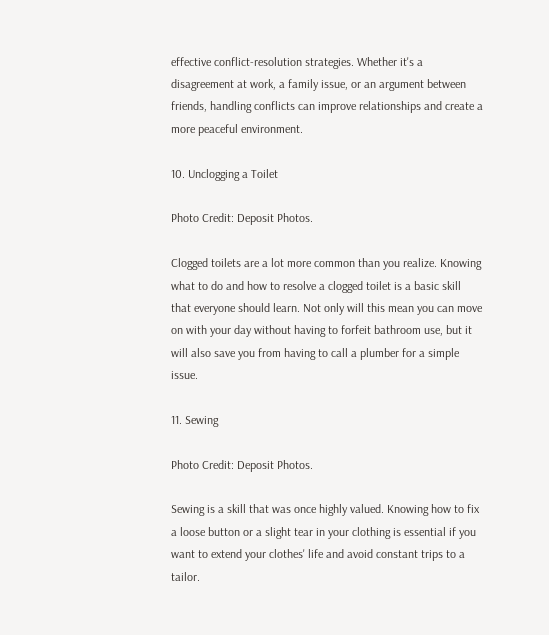effective conflict-resolution strategies. Whether it's a disagreement at work, a family issue, or an argument between friends, handling conflicts can improve relationships and create a more peaceful environment.

10. Unclogging a Toilet

Photo Credit: Deposit Photos.

Clogged toilets are a lot more common than you realize. Knowing what to do and how to resolve a clogged toilet is a basic skill that everyone should learn. Not only will this mean you can move on with your day without having to forfeit bathroom use, but it will also save you from having to call a plumber for a simple issue.

11. Sewing

Photo Credit: Deposit Photos.

Sewing is a skill that was once highly valued. Knowing how to fix a loose button or a slight tear in your clothing is essential if you want to extend your clothes' life and avoid constant trips to a tailor.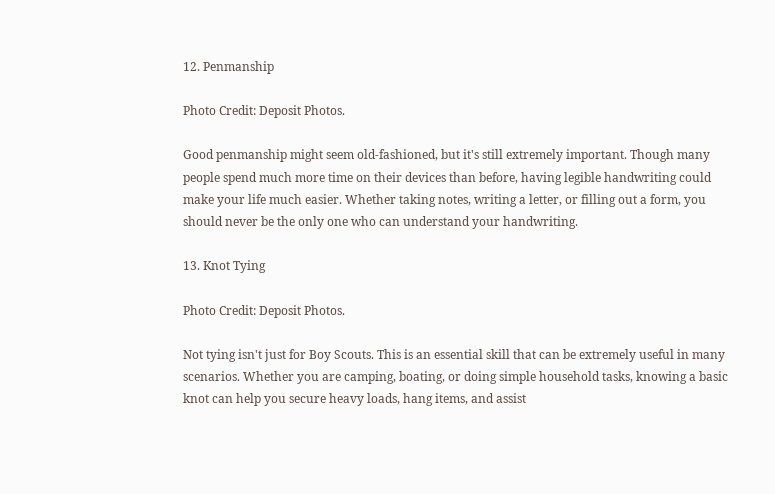12. Penmanship

Photo Credit: Deposit Photos.

Good penmanship might seem old-fashioned, but it's still extremely important. Though many people spend much more time on their devices than before, having legible handwriting could make your life much easier. Whether taking notes, writing a letter, or filling out a form, you should never be the only one who can understand your handwriting.

13. Knot Tying

Photo Credit: Deposit Photos.

Not tying isn't just for Boy Scouts. This is an essential skill that can be extremely useful in many scenarios. Whether you are camping, boating, or doing simple household tasks, knowing a basic knot can help you secure heavy loads, hang items, and assist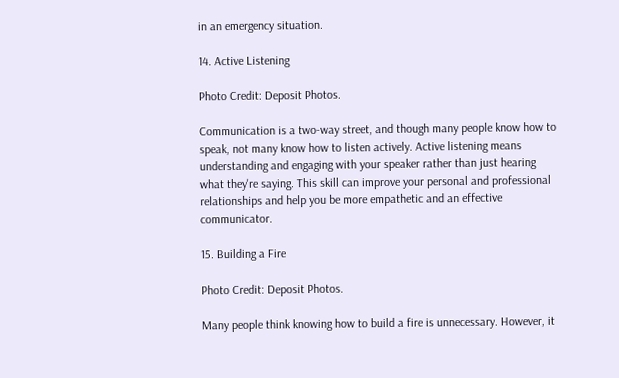in an emergency situation.

14. Active Listening

Photo Credit: Deposit Photos.

Communication is a two-way street, and though many people know how to speak, not many know how to listen actively. Active listening means understanding and engaging with your speaker rather than just hearing what they're saying. This skill can improve your personal and professional relationships and help you be more empathetic and an effective communicator.

15. Building a Fire

Photo Credit: Deposit Photos.

Many people think knowing how to build a fire is unnecessary. However, it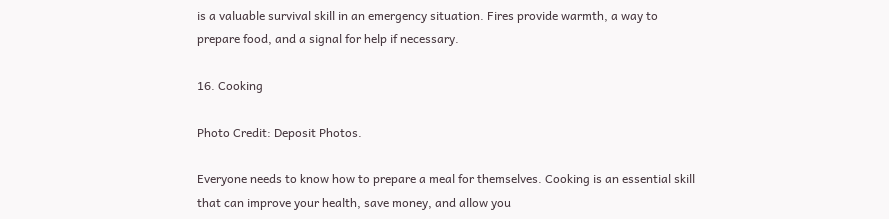is a valuable survival skill in an emergency situation. Fires provide warmth, a way to prepare food, and a signal for help if necessary.

16. Cooking

Photo Credit: Deposit Photos.

Everyone needs to know how to prepare a meal for themselves. Cooking is an essential skill that can improve your health, save money, and allow you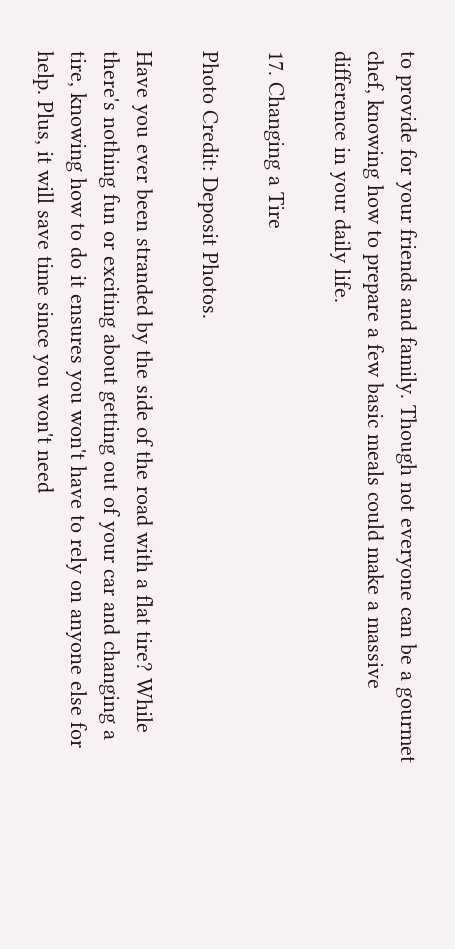to provide for your friends and family. Though not everyone can be a gourmet chef, knowing how to prepare a few basic meals could make a massive difference in your daily life.

17. Changing a Tire

Photo Credit: Deposit Photos.

Have you ever been stranded by the side of the road with a flat tire? While there's nothing fun or exciting about getting out of your car and changing a tire, knowing how to do it ensures you won't have to rely on anyone else for help. Plus, it will save time since you won't need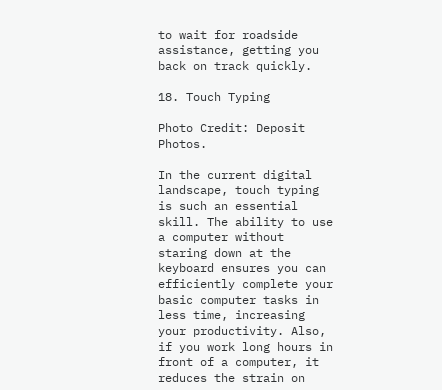to wait for roadside assistance, getting you back on track quickly.

18. Touch Typing

Photo Credit: Deposit Photos.

In the current digital landscape, touch typing is such an essential skill. The ability to use a computer without staring down at the keyboard ensures you can efficiently complete your basic computer tasks in less time, increasing your productivity. Also, if you work long hours in front of a computer, it reduces the strain on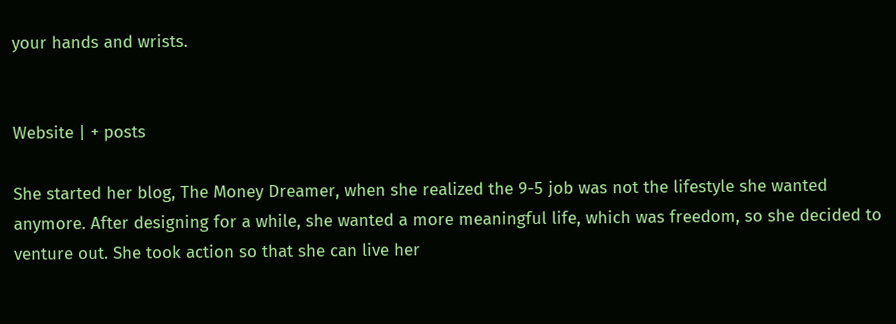your hands and wrists.


Website | + posts

She started her blog, The Money Dreamer, when she realized the 9-5 job was not the lifestyle she wanted anymore. After designing for a while, she wanted a more meaningful life, which was freedom, so she decided to venture out. She took action so that she can live her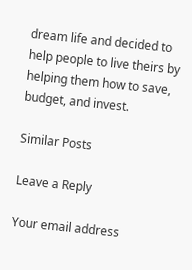dream life and decided to help people to live theirs by helping them how to save, budget, and invest.

Similar Posts

Leave a Reply

Your email address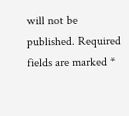will not be published. Required fields are marked *